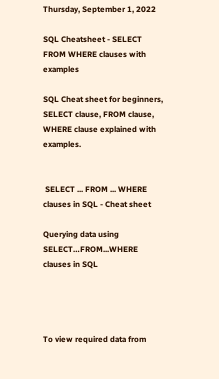Thursday, September 1, 2022

SQL Cheatsheet - SELECT FROM WHERE clauses with examples

SQL Cheat sheet for beginners, SELECT clause, FROM clause, WHERE clause explained with examples.


 SELECT ... FROM ... WHERE clauses in SQL - Cheat sheet

Querying data using SELECT…FROM...WHERE clauses in SQL




To view required data from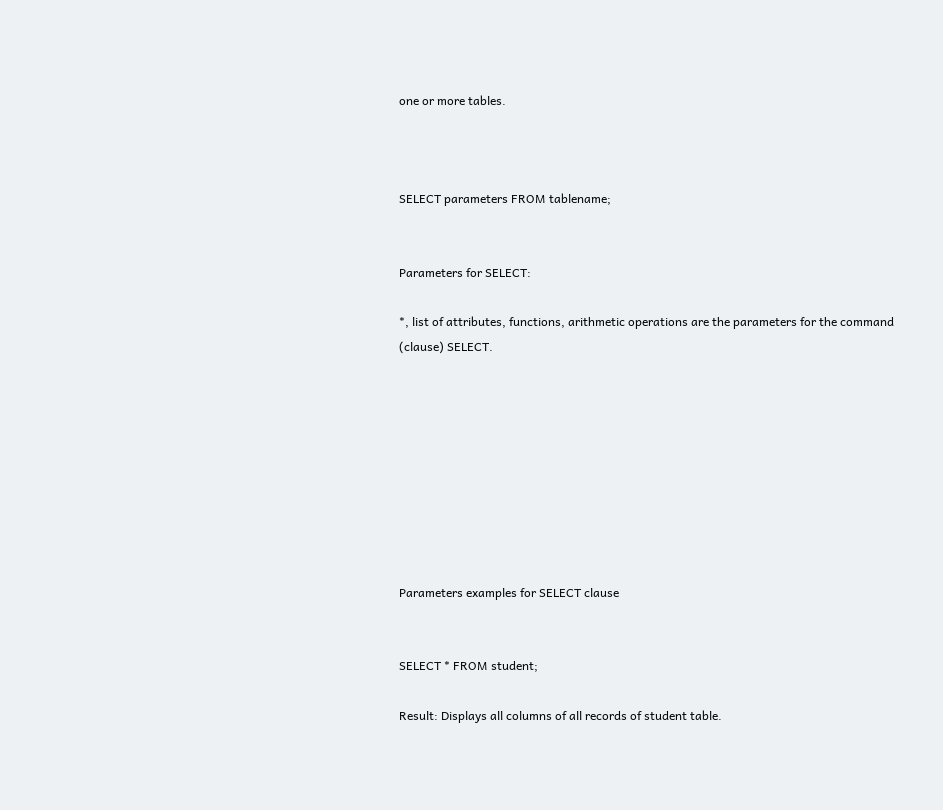one or more tables.



SELECT parameters FROM tablename;


Parameters for SELECT:

*, list of attributes, functions, arithmetic operations are the parameters for the command (clause) SELECT.









Parameters examples for SELECT clause


SELECT * FROM student;

Result: Displays all columns of all records of student table.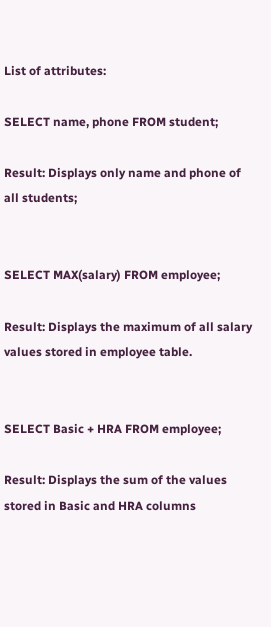List of attributes:

SELECT name, phone FROM student;

Result: Displays only name and phone of all students;


SELECT MAX(salary) FROM employee;

Result: Displays the maximum of all salary values stored in employee table.


SELECT Basic + HRA FROM employee;

Result: Displays the sum of the values stored in Basic and HRA columns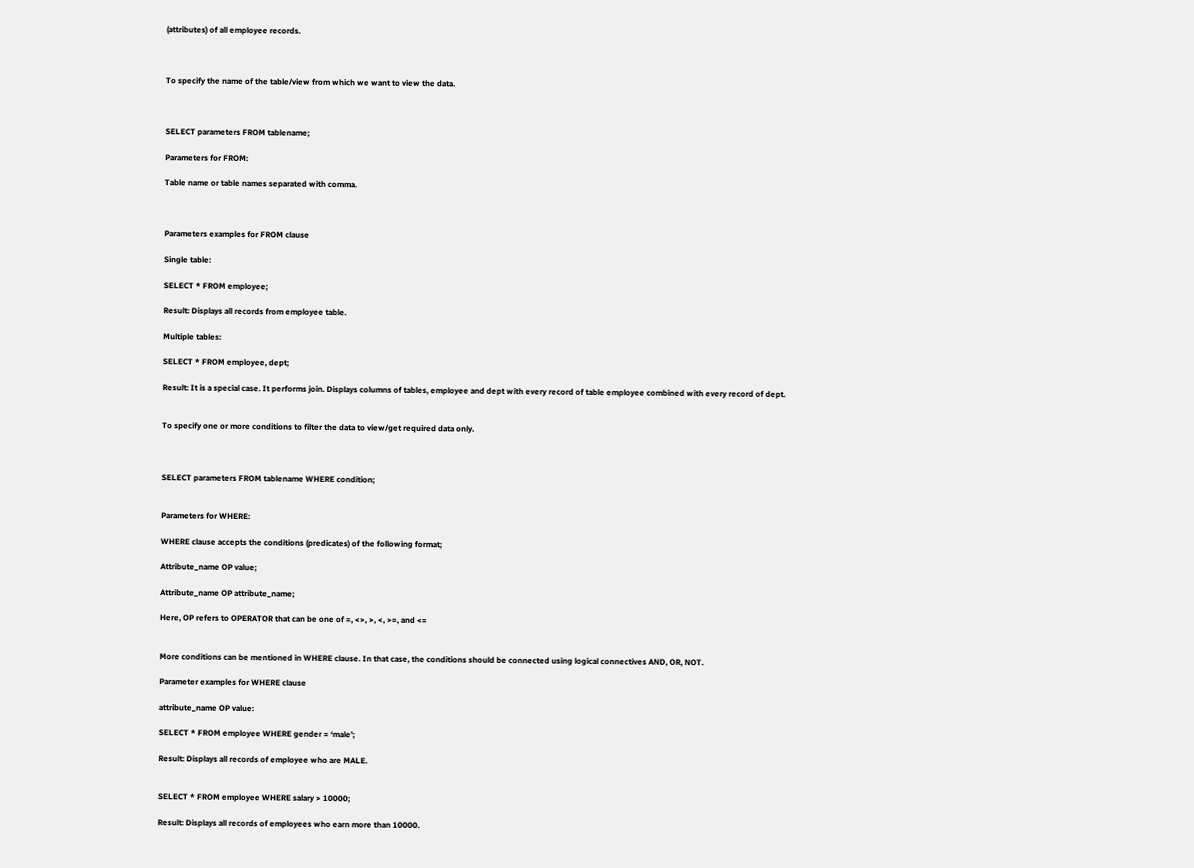(attributes) of all employee records.



To specify the name of the table/view from which we want to view the data.



SELECT parameters FROM tablename;

Parameters for FROM:

Table name or table names separated with comma.



Parameters examples for FROM clause

Single table:

SELECT * FROM employee;

Result: Displays all records from employee table.

Multiple tables:

SELECT * FROM employee, dept;

Result: It is a special case. It performs join. Displays columns of tables, employee and dept with every record of table employee combined with every record of dept.


To specify one or more conditions to filter the data to view/get required data only.



SELECT parameters FROM tablename WHERE condition;


Parameters for WHERE:

WHERE clause accepts the conditions (predicates) of the following format;

Attribute_name OP value;

Attribute_name OP attribute_name;

Here, OP refers to OPERATOR that can be one of =, <>, >, <, >=, and <=


More conditions can be mentioned in WHERE clause. In that case, the conditions should be connected using logical connectives AND, OR, NOT.

Parameter examples for WHERE clause

attribute_name OP value:

SELECT * FROM employee WHERE gender = ‘male’;

Result: Displays all records of employee who are MALE.


SELECT * FROM employee WHERE salary > 10000;

Result: Displays all records of employees who earn more than 10000.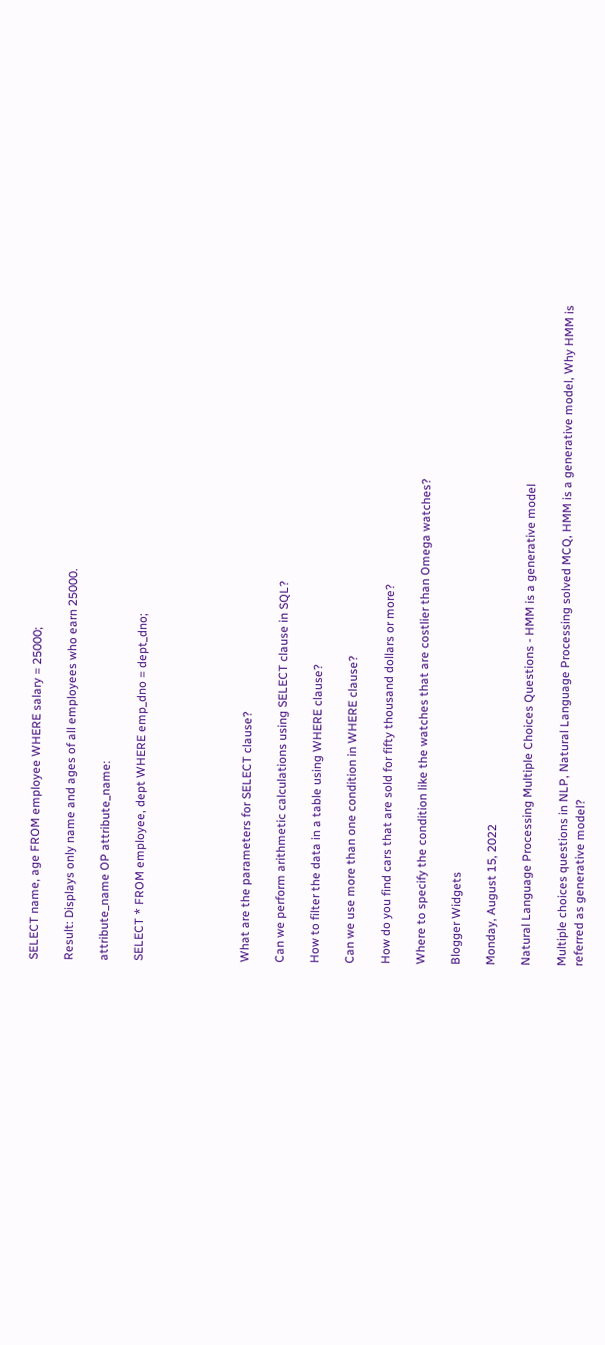SELECT name, age FROM employee WHERE salary = 25000;

Result: Displays only name and ages of all employees who earn 25000.

attribute_name OP attribute_name:

SELECT * FROM employee, dept WHERE emp_dno = dept_dno;





What are the parameters for SELECT clause?

Can we perform arithmetic calculations using SELECT clause in SQL?

How to filter the data in a table using WHERE clause?

Can we use more than one condition in WHERE clause?

How do you find cars that are sold for fifty thousand dollars or more?

Where to specify the condition like the watches that are costlier than Omega watches?

Blogger Widgets

Monday, August 15, 2022

Natural Language Processing Multiple Choices Questions - HMM is a generative model

Multiple choices questions in NLP, Natural Language Processing solved MCQ, HMM is a generative model, Why HMM is referred as generative model?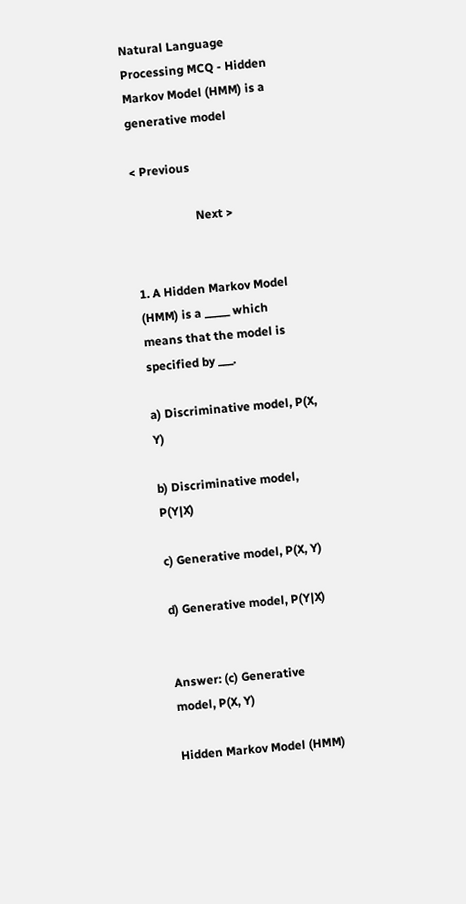Natural Language Processing MCQ - Hidden Markov Model (HMM) is a generative model

< Previous

                     Next >


1. A Hidden Markov Model (HMM) is a _____ which means that the model is specified by ___.

a) Discriminative model, P(X, Y)

b) Discriminative model, P(Y|X)

c) Generative model, P(X, Y)

d) Generative model, P(Y|X)


Answer: (c) Generative model, P(X, Y)

Hidden Markov Model (HMM)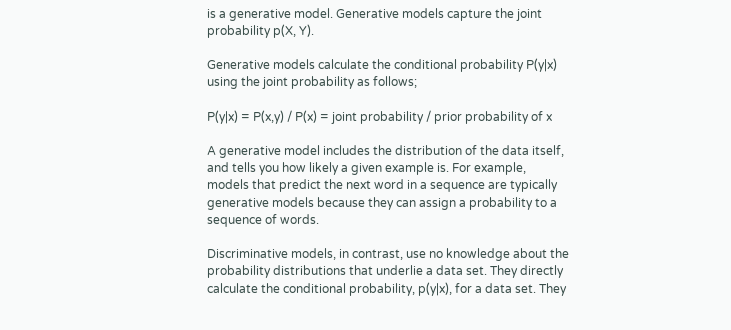is a generative model. Generative models capture the joint probability p(X, Y).

Generative models calculate the conditional probability P(y|x) using the joint probability as follows;

P(y|x) = P(x,y) / P(x) = joint probability / prior probability of x

A generative model includes the distribution of the data itself, and tells you how likely a given example is. For example, models that predict the next word in a sequence are typically generative models because they can assign a probability to a sequence of words.

Discriminative models, in contrast, use no knowledge about the probability distributions that underlie a data set. They directly calculate the conditional probability, p(y|x), for a data set. They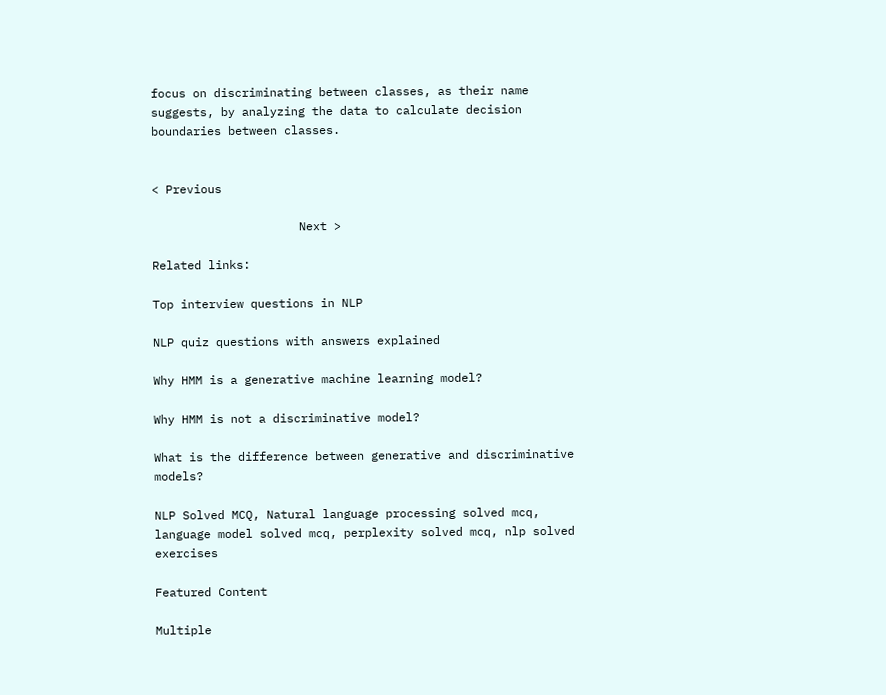focus on discriminating between classes, as their name suggests, by analyzing the data to calculate decision boundaries between classes.


< Previous

                     Next >

Related links:

Top interview questions in NLP

NLP quiz questions with answers explained

Why HMM is a generative machine learning model?

Why HMM is not a discriminative model?

What is the difference between generative and discriminative models?

NLP Solved MCQ, Natural language processing solved mcq, language model solved mcq, perplexity solved mcq, nlp solved exercises

Featured Content

Multiple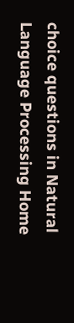choice questions in Natural Language Processing Home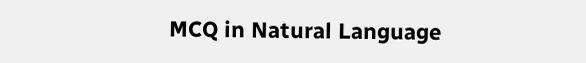MCQ in Natural Language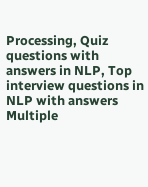Processing, Quiz questions with answers in NLP, Top interview questions in NLP with answers Multiple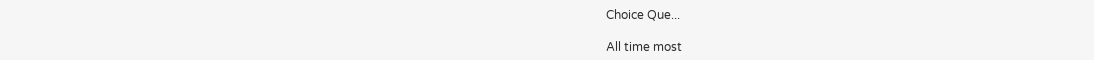Choice Que...

All time most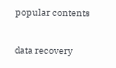popular contents

data recovery